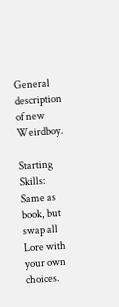General description of new Weirdboy.

Starting Skills:
Same as book, but swap all Lore with your own choices.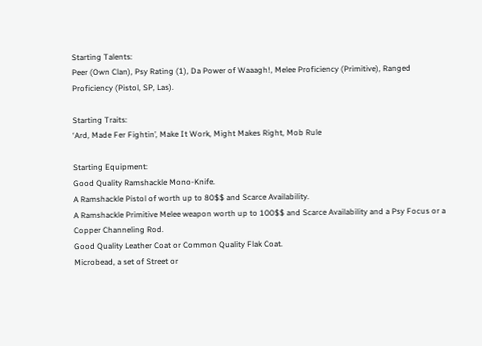Starting Talents:
Peer (Own Clan), Psy Rating (1), Da Power of Waaagh!, Melee Proficiency (Primitive), Ranged Proficiency (Pistol, SP, Las).

Starting Traits:
‘Ard, Made Fer Fightin’, Make It Work, Might Makes Right, Mob Rule

Starting Equipment:
Good Quality Ramshackle Mono-Knife.
A Ramshackle Pistol of worth up to 80$$ and Scarce Availability.
A Ramshackle Primitive Melee weapon worth up to 100$$ and Scarce Availability and a Psy Focus or a Copper Channeling Rod.
Good Quality Leather Coat or Common Quality Flak Coat.
Microbead, a set of Street or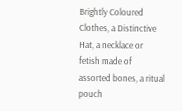Brightly Coloured Clothes, a Distinctive Hat, a necklace or fetish made of assorted bones, a ritual pouch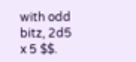with odd bitz, 2d5 x 5 $$.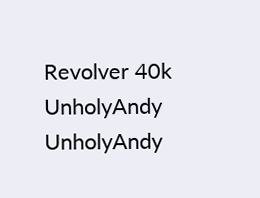Revolver 40k UnholyAndy UnholyAndy